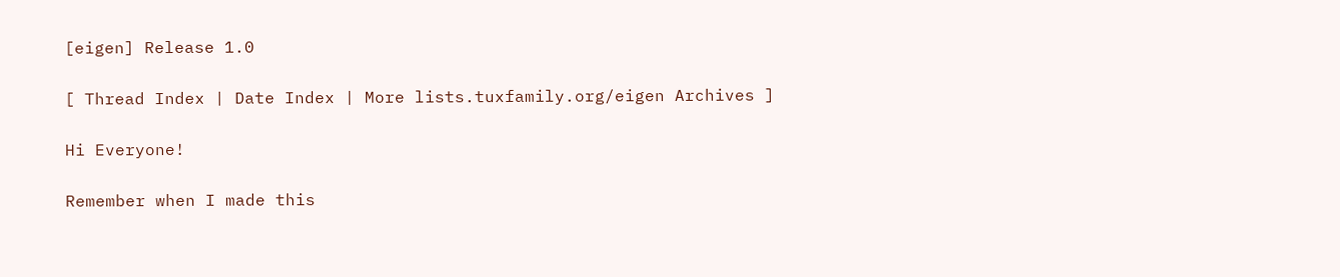[eigen] Release 1.0

[ Thread Index | Date Index | More lists.tuxfamily.org/eigen Archives ]

Hi Everyone!

Remember when I made this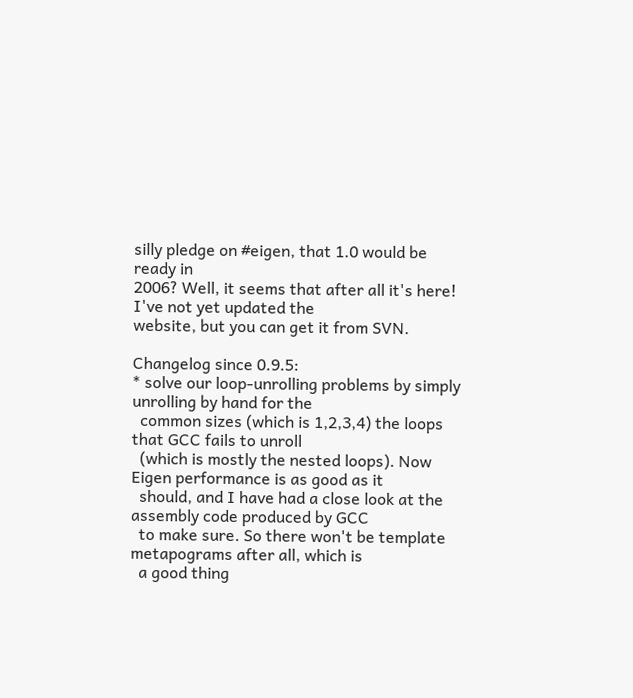silly pledge on #eigen, that 1.0 would be ready in
2006? Well, it seems that after all it's here! I've not yet updated the
website, but you can get it from SVN.

Changelog since 0.9.5:
* solve our loop-unrolling problems by simply unrolling by hand for the
  common sizes (which is 1,2,3,4) the loops that GCC fails to unroll
  (which is mostly the nested loops). Now Eigen performance is as good as it
  should, and I have had a close look at the assembly code produced by GCC
  to make sure. So there won't be template metapograms after all, which is
  a good thing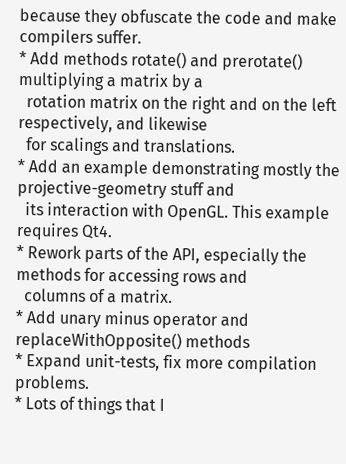because they obfuscate the code and make compilers suffer.
* Add methods rotate() and prerotate() multiplying a matrix by a
  rotation matrix on the right and on the left respectively, and likewise
  for scalings and translations.
* Add an example demonstrating mostly the projective-geometry stuff and
  its interaction with OpenGL. This example requires Qt4.
* Rework parts of the API, especially the methods for accessing rows and
  columns of a matrix.
* Add unary minus operator and replaceWithOpposite() methods
* Expand unit-tests, fix more compilation problems.
* Lots of things that I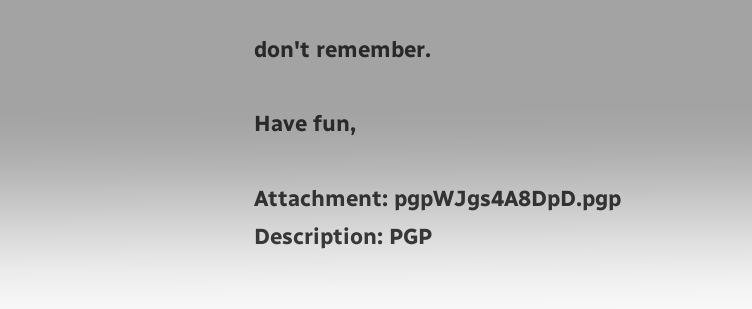don't remember.

Have fun,

Attachment: pgpWJgs4A8DpD.pgp
Description: PGP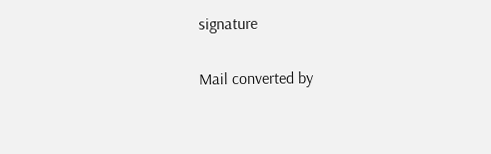signature

Mail converted by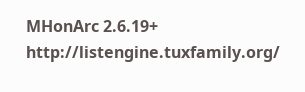MHonArc 2.6.19+ http://listengine.tuxfamily.org/